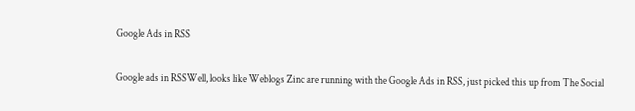Google Ads in RSS

Google ads in RSSWell, looks like Weblogs Zinc are running with the Google Ads in RSS, just picked this up from The Social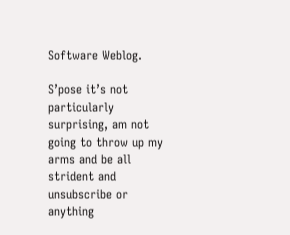Software Weblog.

S’pose it’s not particularly surprising, am not going to throw up my arms and be all strident and unsubscribe or anything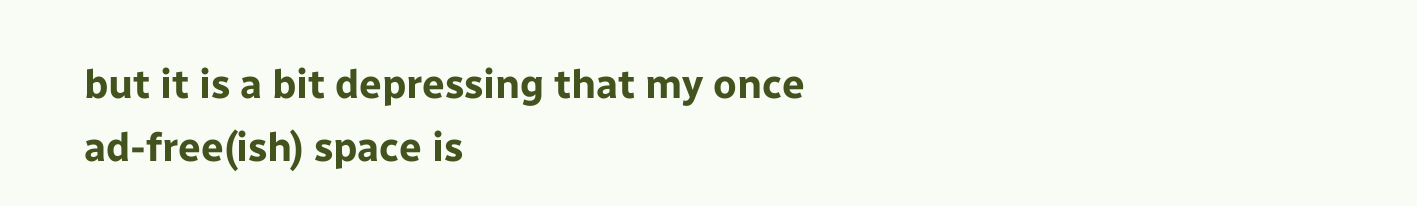but it is a bit depressing that my once ad-free(ish) space is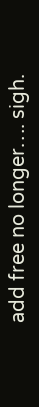add free no longer…. sigh.